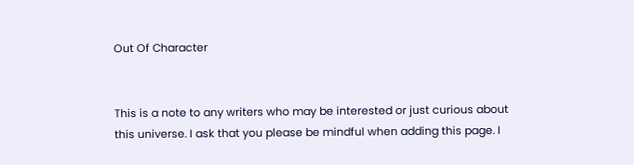Out Of Character


This is a note to any writers who may be interested or just curious about this universe. I ask that you please be mindful when adding this page. I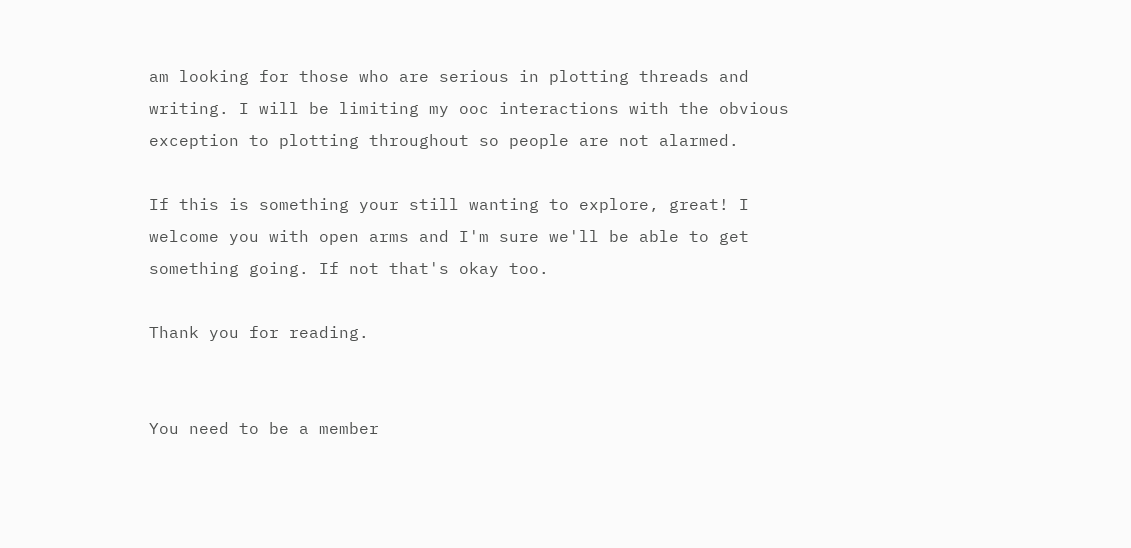am looking for those who are serious in plotting threads and writing. I will be limiting my ooc interactions with the obvious exception to plotting throughout so people are not alarmed.

If this is something your still wanting to explore, great! I welcome you with open arms and I'm sure we'll be able to get something going. If not that's okay too.

Thank you for reading.


You need to be a member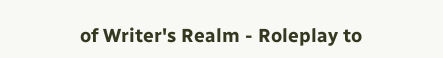of Writer's Realm - Roleplay to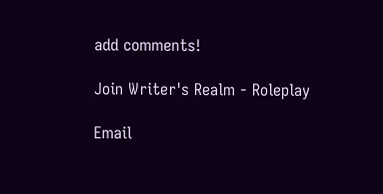add comments!

Join Writer's Realm - Roleplay

Email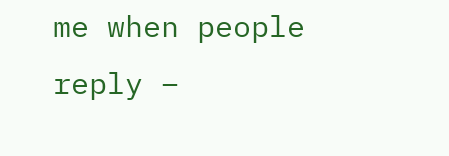me when people reply –